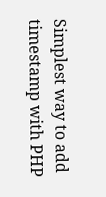Simplest way to add timestamp with PHP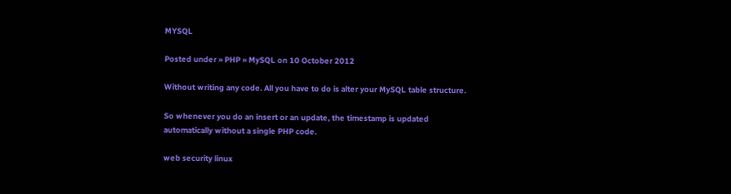MYSQL

Posted under » PHP » MySQL on 10 October 2012

Without writing any code. All you have to do is alter your MySQL table structure.

So whenever you do an insert or an update, the timestamp is updated automatically without a single PHP code.

web security linux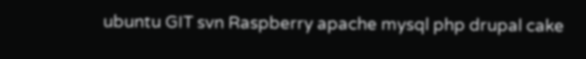ubuntu GIT svn Raspberry apache mysql php drupal cake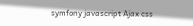symfony javascript Ajax css